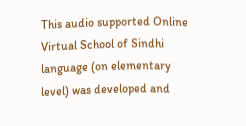This audio supported Online Virtual School of Sindhi language (on elementary level) was developed and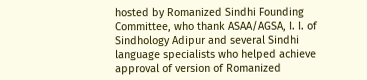hosted by Romanized Sindhi Founding Committee, who thank ASAA/AGSA, I. I. of Sindhology Adipur and several Sindhi language specialists who helped achieve approval of version of Romanized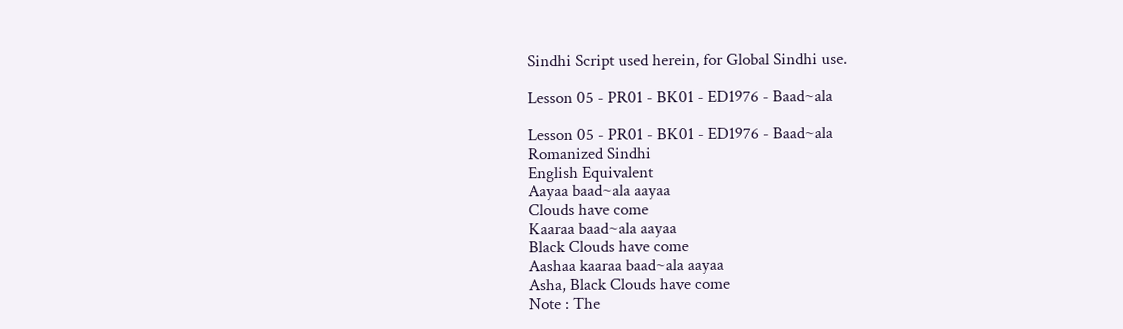Sindhi Script used herein, for Global Sindhi use.

Lesson 05 - PR01 - BK01 - ED1976 - Baad~ala

Lesson 05 - PR01 - BK01 - ED1976 - Baad~ala
Romanized Sindhi
English Equivalent
Aayaa baad~ala aayaa
Clouds have come
Kaaraa baad~ala aayaa
Black Clouds have come
Aashaa kaaraa baad~ala aayaa
Asha, Black Clouds have come
Note : The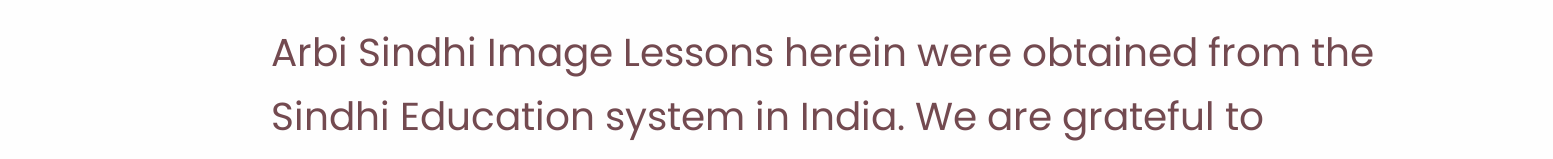Arbi Sindhi Image Lessons herein were obtained from the Sindhi Education system in India. We are grateful to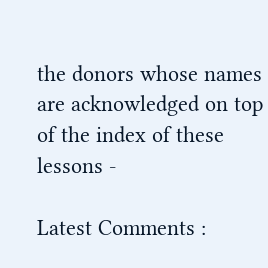the donors whose names are acknowledged on top of the index of these lessons -

Latest Comments :